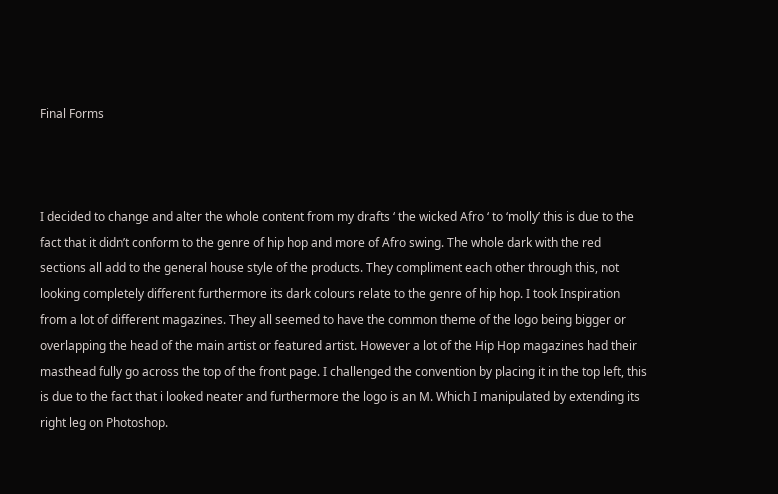Final Forms



I decided to change and alter the whole content from my drafts ‘ the wicked Afro ‘ to ‘molly’ this is due to the fact that it didn’t conform to the genre of hip hop and more of Afro swing. The whole dark with the red sections all add to the general house style of the products. They compliment each other through this, not looking completely different furthermore its dark colours relate to the genre of hip hop. I took Inspiration from a lot of different magazines. They all seemed to have the common theme of the logo being bigger or overlapping the head of the main artist or featured artist. However a lot of the Hip Hop magazines had their masthead fully go across the top of the front page. I challenged the convention by placing it in the top left, this is due to the fact that i looked neater and furthermore the logo is an M. Which I manipulated by extending its right leg on Photoshop.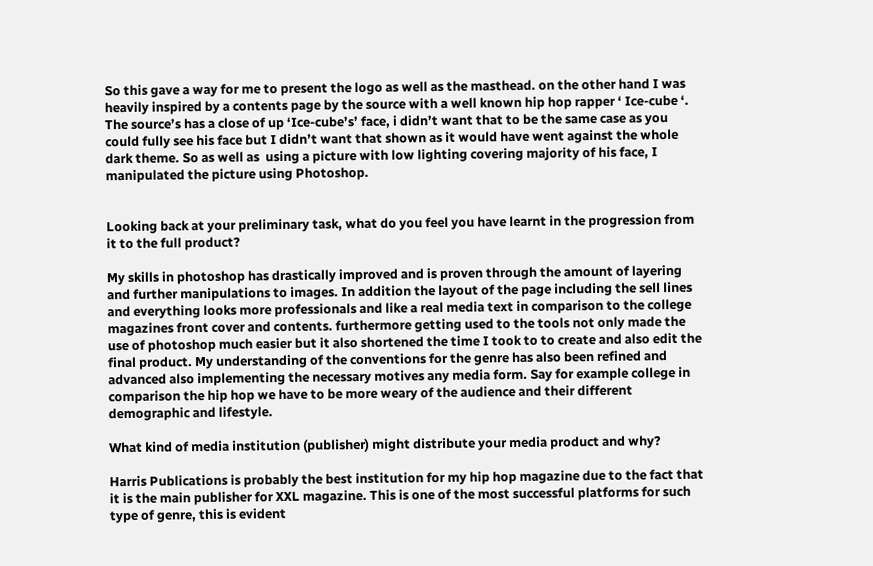So this gave a way for me to present the logo as well as the masthead. on the other hand I was heavily inspired by a contents page by the source with a well known hip hop rapper ‘ Ice-cube ‘. The source’s has a close of up ‘Ice-cube’s’ face, i didn’t want that to be the same case as you could fully see his face but I didn’t want that shown as it would have went against the whole dark theme. So as well as  using a picture with low lighting covering majority of his face, I manipulated the picture using Photoshop.


Looking back at your preliminary task, what do you feel you have learnt in the progression from it to the full product?

My skills in photoshop has drastically improved and is proven through the amount of layering and further manipulations to images. In addition the layout of the page including the sell lines and everything looks more professionals and like a real media text in comparison to the college magazines front cover and contents. furthermore getting used to the tools not only made the use of photoshop much easier but it also shortened the time I took to to create and also edit the final product. My understanding of the conventions for the genre has also been refined and advanced also implementing the necessary motives any media form. Say for example college in comparison the hip hop we have to be more weary of the audience and their different demographic and lifestyle.

What kind of media institution (publisher) might distribute your media product and why?

Harris Publications is probably the best institution for my hip hop magazine due to the fact that it is the main publisher for XXL magazine. This is one of the most successful platforms for such type of genre, this is evident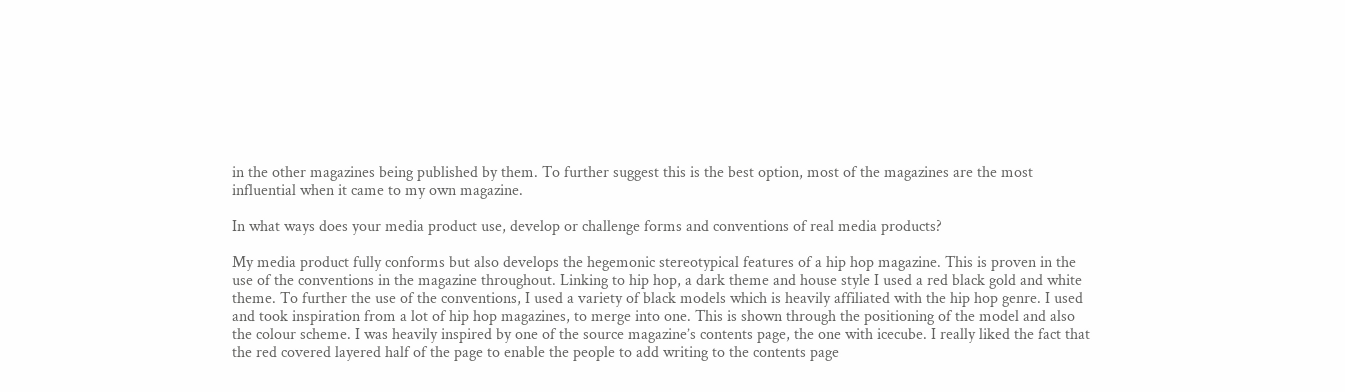in the other magazines being published by them. To further suggest this is the best option, most of the magazines are the most influential when it came to my own magazine.

In what ways does your media product use, develop or challenge forms and conventions of real media products?

My media product fully conforms but also develops the hegemonic stereotypical features of a hip hop magazine. This is proven in the use of the conventions in the magazine throughout. Linking to hip hop, a dark theme and house style I used a red black gold and white theme. To further the use of the conventions, I used a variety of black models which is heavily affiliated with the hip hop genre. I used and took inspiration from a lot of hip hop magazines, to merge into one. This is shown through the positioning of the model and also the colour scheme. I was heavily inspired by one of the source magazine’s contents page, the one with icecube. I really liked the fact that the red covered layered half of the page to enable the people to add writing to the contents page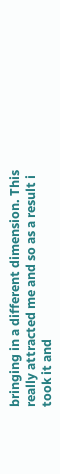bringing in a different dimension. This really attracted me and so as a result i took it and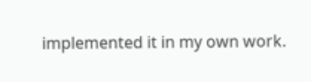implemented it in my own work.